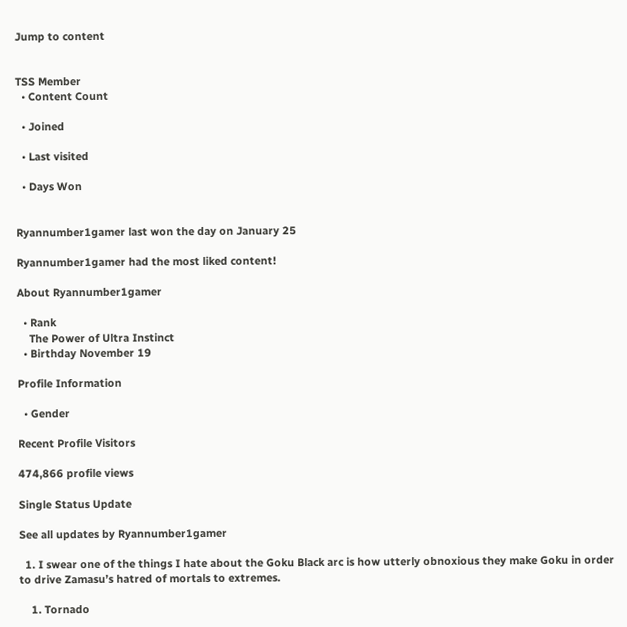Jump to content


TSS Member
  • Content Count

  • Joined

  • Last visited

  • Days Won


Ryannumber1gamer last won the day on January 25

Ryannumber1gamer had the most liked content!

About Ryannumber1gamer

  • Rank
    The Power of Ultra Instinct
  • Birthday November 19

Profile Information

  • Gender

Recent Profile Visitors

474,866 profile views

Single Status Update

See all updates by Ryannumber1gamer

  1. I swear one of the things I hate about the Goku Black arc is how utterly obnoxious they make Goku in order to drive Zamasu’s hatred of mortals to extremes.

    1. Tornado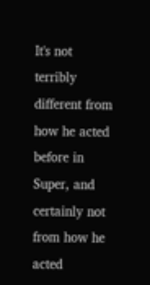It's not terribly different from how he acted before in Super, and certainly not from how he acted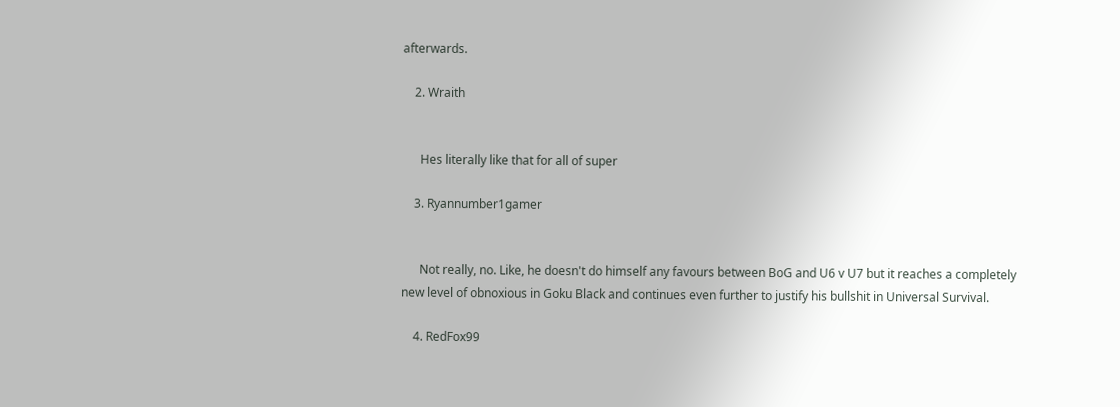afterwards.

    2. Wraith


      Hes literally like that for all of super

    3. Ryannumber1gamer


      Not really, no. Like, he doesn't do himself any favours between BoG and U6 v U7 but it reaches a completely new level of obnoxious in Goku Black and continues even further to justify his bullshit in Universal Survival.

    4. RedFox99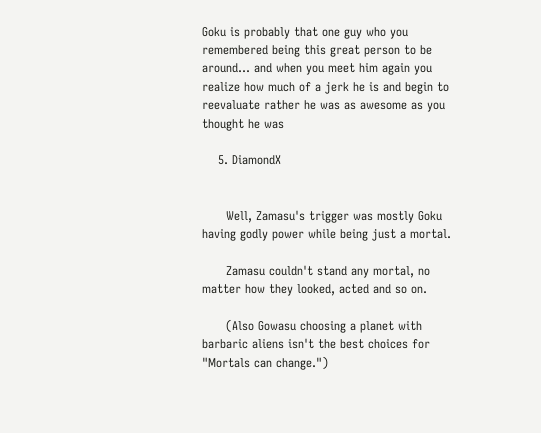Goku is probably that one guy who you remembered being this great person to be around... and when you meet him again you realize how much of a jerk he is and begin to reevaluate rather he was as awesome as you thought he was

    5. DiamondX


      Well, Zamasu's trigger was mostly Goku having godly power while being just a mortal.

      Zamasu couldn't stand any mortal, no matter how they looked, acted and so on.

      (Also Gowasu choosing a planet with barbaric aliens isn't the best choices for "Mortals can change.")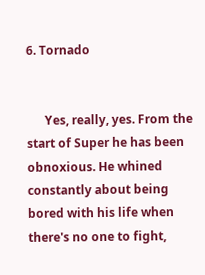6. Tornado


      Yes, really, yes. From the start of Super he has been obnoxious. He whined constantly about being bored with his life when there's no one to fight,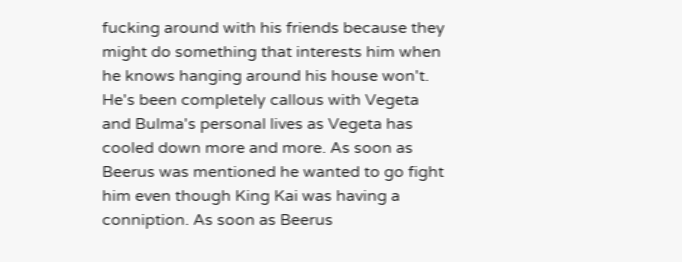fucking around with his friends because they might do something that interests him when he knows hanging around his house won't. He's been completely callous with Vegeta and Bulma's personal lives as Vegeta has cooled down more and more. As soon as Beerus was mentioned he wanted to go fight him even though King Kai was having a conniption. As soon as Beerus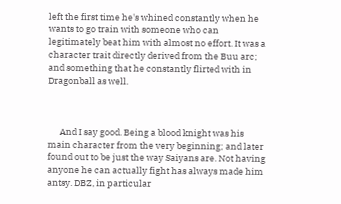left the first time he's whined constantly when he wants to go train with someone who can legitimately beat him with almost no effort. It was a character trait directly derived from the Buu arc; and something that he constantly flirted with in Dragonball as well.



      And I say good. Being a blood knight was his main character from the very beginning; and later found out to be just the way Saiyans are. Not having anyone he can actually fight has always made him antsy. DBZ, in particular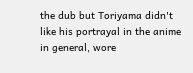the dub but Toriyama didn't like his portrayal in the anime in general, wore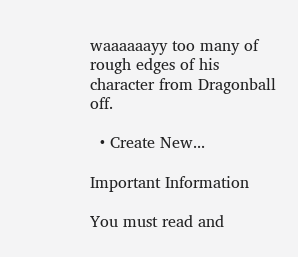waaaaaayy too many of rough edges of his character from Dragonball off.

  • Create New...

Important Information

You must read and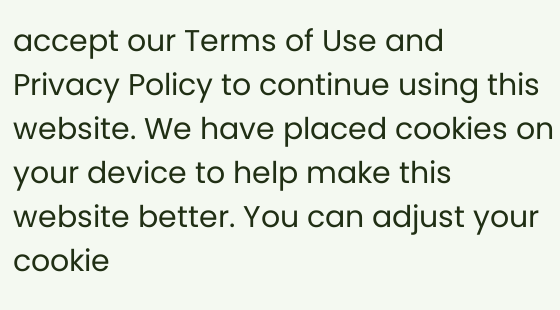accept our Terms of Use and Privacy Policy to continue using this website. We have placed cookies on your device to help make this website better. You can adjust your cookie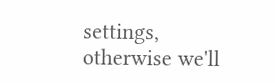settings, otherwise we'll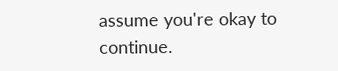assume you're okay to continue.